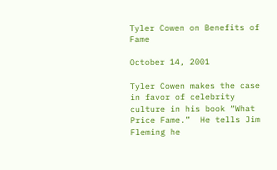Tyler Cowen on Benefits of Fame

October 14, 2001

Tyler Cowen makes the case in favor of celebrity culture in his book “What Price Fame.”  He tells Jim Fleming he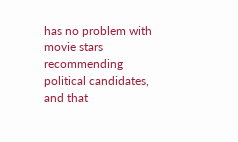has no problem with movie stars recommending political candidates, and that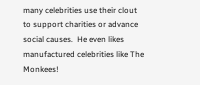many celebrities use their clout to support charities or advance social causes.  He even likes manufactured celebrities like The Monkees!